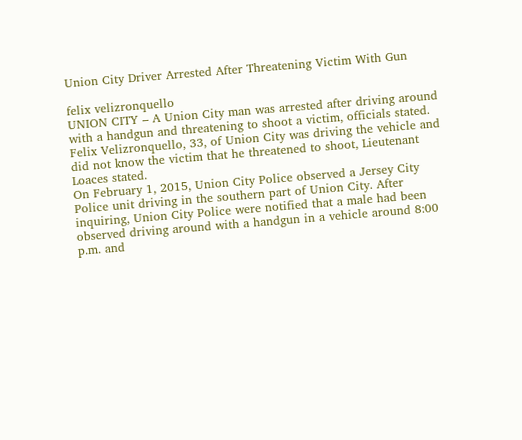Union City Driver Arrested After Threatening Victim With Gun

felix velizronquello
UNION CITY – A Union City man was arrested after driving around with a handgun and threatening to shoot a victim, officials stated.
Felix Velizronquello, 33, of Union City was driving the vehicle and did not know the victim that he threatened to shoot, Lieutenant Loaces stated.
On February 1, 2015, Union City Police observed a Jersey City Police unit driving in the southern part of Union City. After inquiring, Union City Police were notified that a male had been observed driving around with a handgun in a vehicle around 8:00 p.m. and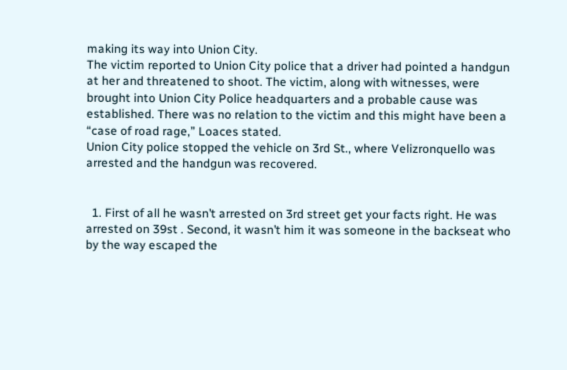making its way into Union City.
The victim reported to Union City police that a driver had pointed a handgun at her and threatened to shoot. The victim, along with witnesses, were brought into Union City Police headquarters and a probable cause was established. There was no relation to the victim and this might have been a “case of road rage,” Loaces stated.
Union City police stopped the vehicle on 3rd St., where Velizronquello was arrested and the handgun was recovered.


  1. First of all he wasn’t arrested on 3rd street get your facts right. He was arrested on 39st . Second, it wasn’t him it was someone in the backseat who by the way escaped the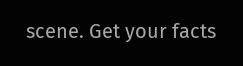scene. Get your facts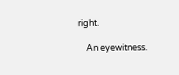right.

    An eyewitness.